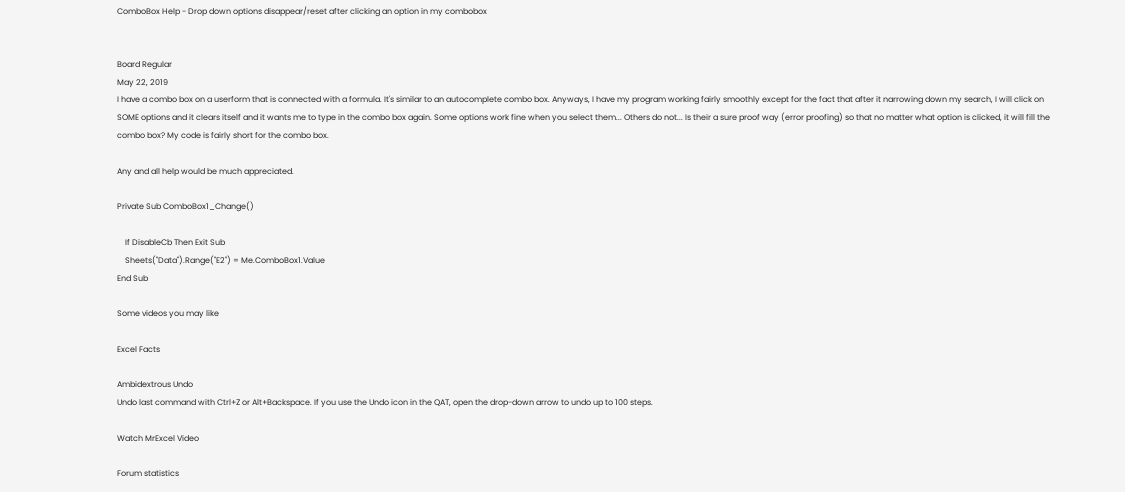ComboBox Help - Drop down options disappear/reset after clicking an option in my combobox


Board Regular
May 22, 2019
I have a combo box on a userform that is connected with a formula. It's similar to an autocomplete combo box. Anyways, I have my program working fairly smoothly except for the fact that after it narrowing down my search, I will click on SOME options and it clears itself and it wants me to type in the combo box again. Some options work fine when you select them... Others do not... Is their a sure proof way (error proofing) so that no matter what option is clicked, it will fill the combo box? My code is fairly short for the combo box.

Any and all help would be much appreciated.

Private Sub ComboBox1_Change()

    If DisableCb Then Exit Sub
    Sheets("Data").Range("E2") = Me.ComboBox1.Value
End Sub

Some videos you may like

Excel Facts

Ambidextrous Undo
Undo last command with Ctrl+Z or Alt+Backspace. If you use the Undo icon in the QAT, open the drop-down arrow to undo up to 100 steps.

Watch MrExcel Video

Forum statistics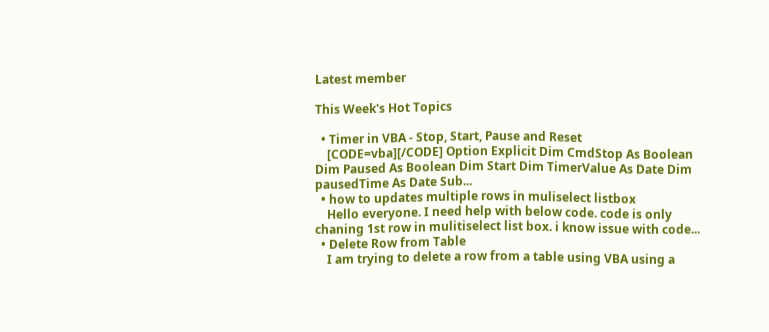Latest member

This Week's Hot Topics

  • Timer in VBA - Stop, Start, Pause and Reset
    [CODE=vba][/CODE] Option Explicit Dim CmdStop As Boolean Dim Paused As Boolean Dim Start Dim TimerValue As Date Dim pausedTime As Date Sub...
  • how to updates multiple rows in muliselect listbox
    Hello everyone. I need help with below code. code is only chaning 1st row in mulitiselect list box. i know issue with code...
  • Delete Row from Table
    I am trying to delete a row from a table using VBA using a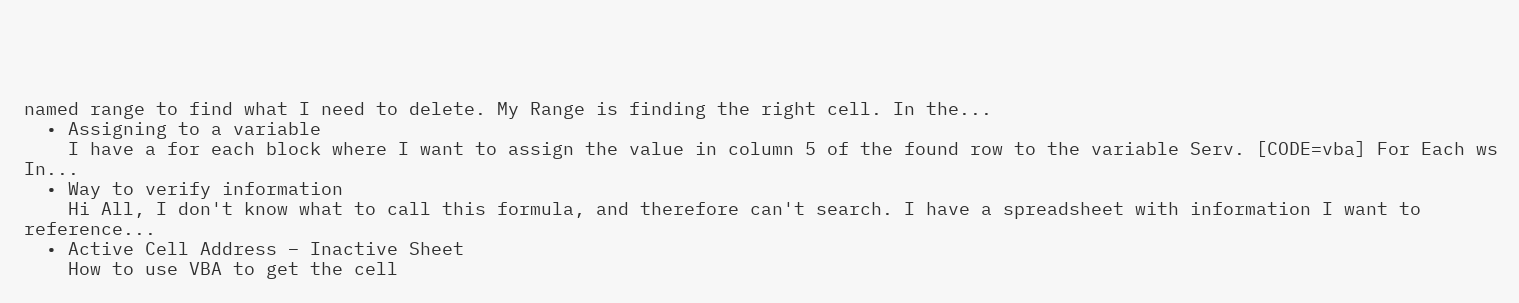named range to find what I need to delete. My Range is finding the right cell. In the...
  • Assigning to a variable
    I have a for each block where I want to assign the value in column 5 of the found row to the variable Serv. [CODE=vba] For Each ws In...
  • Way to verify information
    Hi All, I don't know what to call this formula, and therefore can't search. I have a spreadsheet with information I want to reference...
  • Active Cell Address – Inactive Sheet
    How to use VBA to get the cell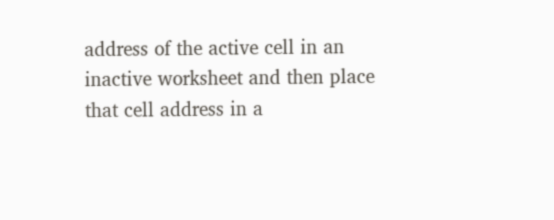address of the active cell in an inactive worksheet and then place that cell address in a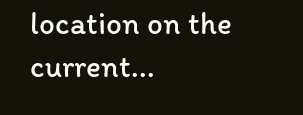location on the current...